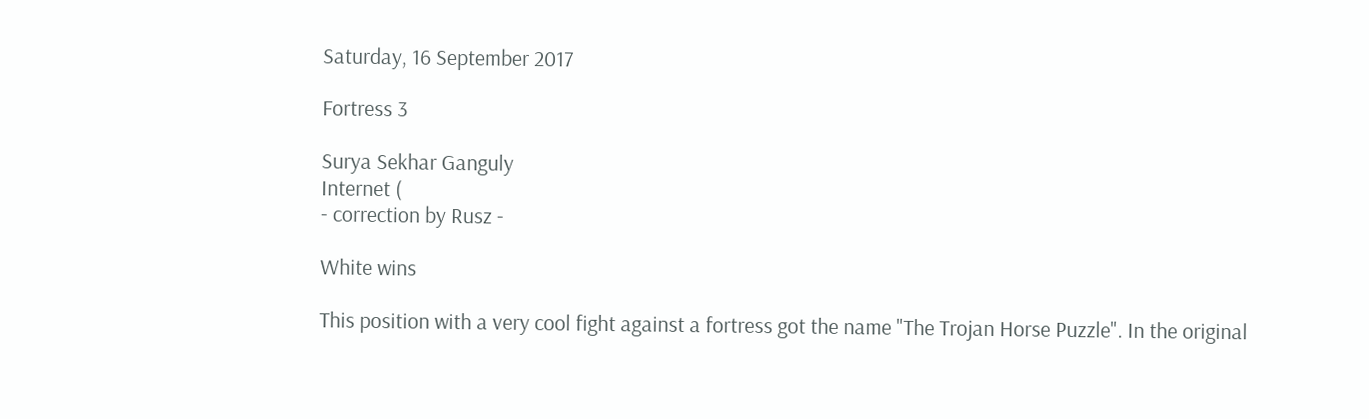Saturday, 16 September 2017

Fortress 3

Surya Sekhar Ganguly
Internet (
- correction by Rusz -

White wins

This position with a very cool fight against a fortress got the name "The Trojan Horse Puzzle". In the original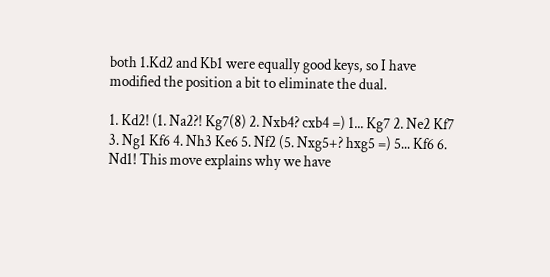both 1.Kd2 and Kb1 were equally good keys, so I have modified the position a bit to eliminate the dual.

1. Kd2! (1. Na2?! Kg7(8) 2. Nxb4? cxb4 =) 1... Kg7 2. Ne2 Kf7 3. Ng1 Kf6 4. Nh3 Ke6 5. Nf2 (5. Nxg5+? hxg5 =) 5... Kf6 6. Nd1! This move explains why we have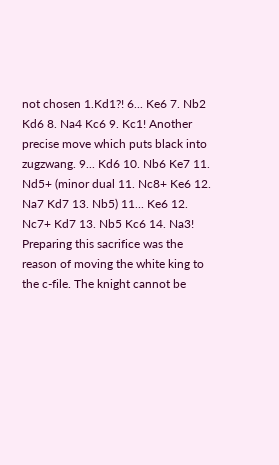not chosen 1.Kd1?! 6... Ke6 7. Nb2 Kd6 8. Na4 Kc6 9. Kc1! Another precise move which puts black into zugzwang. 9... Kd6 10. Nb6 Ke7 11. Nd5+ (minor dual 11. Nc8+ Ke6 12. Na7 Kd7 13. Nb5) 11... Ke6 12. Nc7+ Kd7 13. Nb5 Kc6 14. Na3! Preparing this sacrifice was the reason of moving the white king to the c-file. The knight cannot be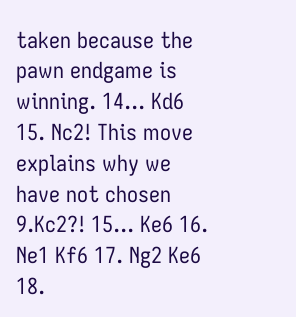taken because the pawn endgame is winning. 14... Kd6 15. Nc2! This move explains why we have not chosen 9.Kc2?! 15... Ke6 16. Ne1 Kf6 17. Ng2 Ke6 18.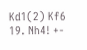Kd1(2) Kf6 19. Nh4! +-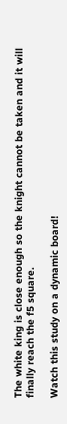The white king is close enough so the knight cannot be taken and it will finally reach the f5 square.

Watch this study on a dynamic board!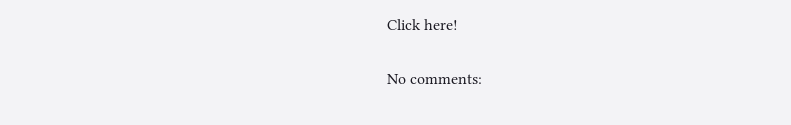Click here!

No comments: